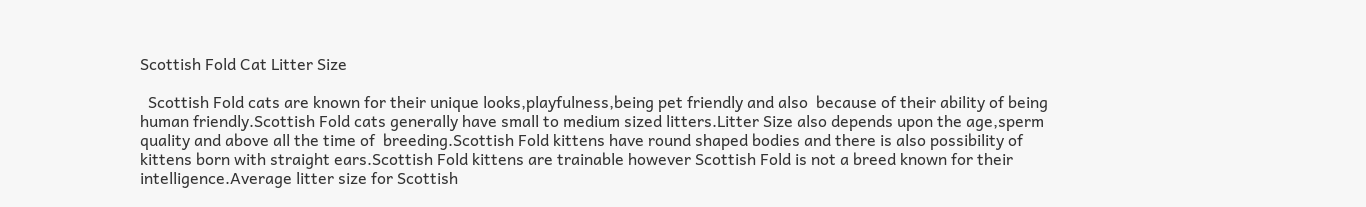Scottish Fold Cat Litter Size

  Scottish Fold cats are known for their unique looks,playfulness,being pet friendly and also  because of their ability of being human friendly.Scottish Fold cats generally have small to medium sized litters.Litter Size also depends upon the age,sperm quality and above all the time of  breeding.Scottish Fold kittens have round shaped bodies and there is also possibility of kittens born with straight ears.Scottish Fold kittens are trainable however Scottish Fold is not a breed known for their intelligence.Average litter size for Scottish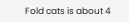Fold cats is about 4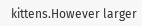kittens.However larger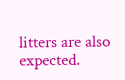litters are also expected.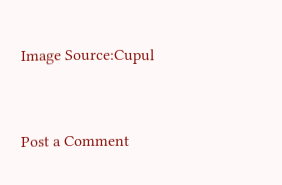Image Source:Cupul


Post a Comment